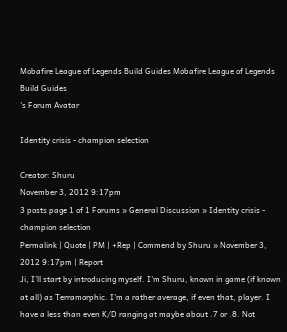Mobafire League of Legends Build Guides Mobafire League of Legends Build Guides
's Forum Avatar

Identity crisis - champion selection

Creator: Shuru
November 3, 2012 9:17pm
3 posts page 1 of 1 Forums » General Discussion » Identity crisis - champion selection
Permalink | Quote | PM | +Rep | Commend by Shuru » November 3, 2012 9:17pm | Report
Ji, I'll start by introducing myself. I'm Shuru, known in game (if known at all) as Terramorphic. I'm a rather average, if even that, player. I have a less than even K/D ranging at maybe about .7 or .8. Not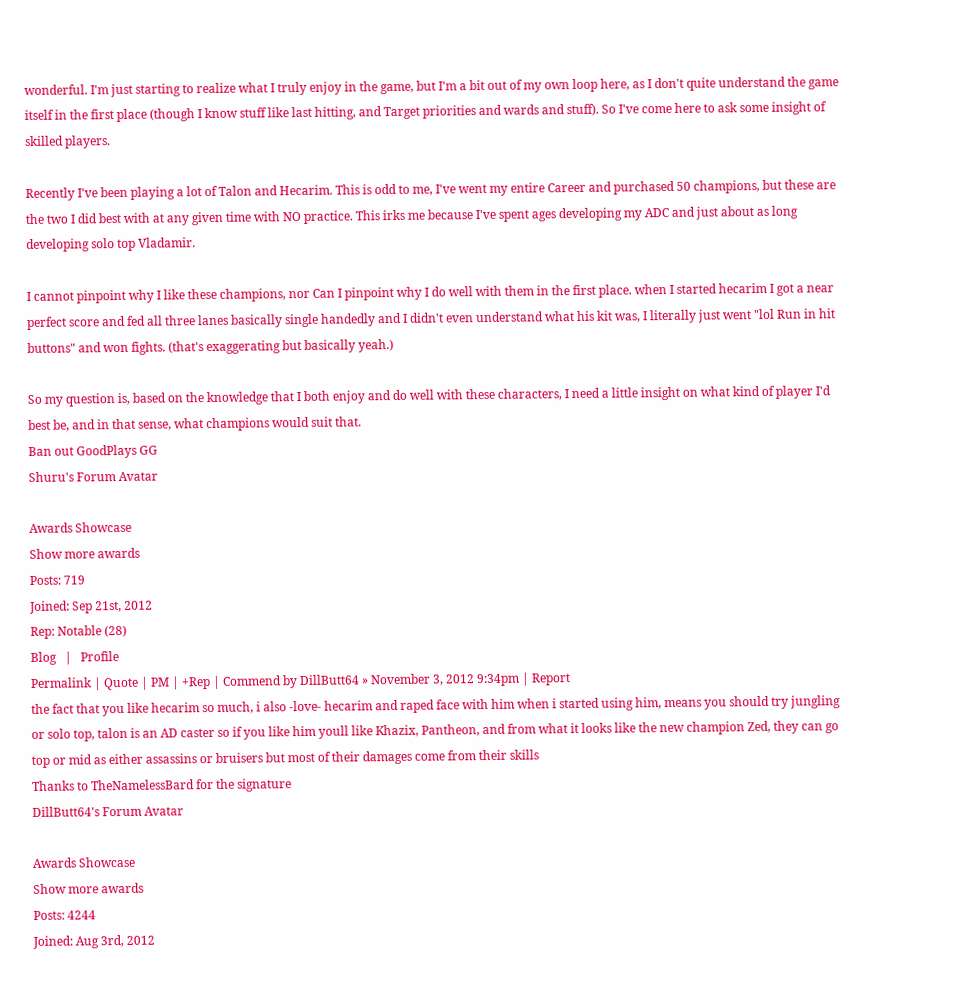wonderful. I'm just starting to realize what I truly enjoy in the game, but I'm a bit out of my own loop here, as I don't quite understand the game itself in the first place (though I know stuff like last hitting, and Target priorities and wards and stuff). So I've come here to ask some insight of skilled players.

Recently I've been playing a lot of Talon and Hecarim. This is odd to me, I've went my entire Career and purchased 50 champions, but these are the two I did best with at any given time with NO practice. This irks me because I've spent ages developing my ADC and just about as long developing solo top Vladamir.

I cannot pinpoint why I like these champions, nor Can I pinpoint why I do well with them in the first place. when I started hecarim I got a near perfect score and fed all three lanes basically single handedly and I didn't even understand what his kit was, I literally just went "lol Run in hit buttons" and won fights. (that's exaggerating but basically yeah.)

So my question is, based on the knowledge that I both enjoy and do well with these characters, I need a little insight on what kind of player I'd best be, and in that sense, what champions would suit that.
Ban out GoodPlays GG
Shuru's Forum Avatar

Awards Showcase
Show more awards
Posts: 719
Joined: Sep 21st, 2012
Rep: Notable (28)
Blog   |   Profile
Permalink | Quote | PM | +Rep | Commend by DillButt64 » November 3, 2012 9:34pm | Report
the fact that you like hecarim so much, i also -love- hecarim and raped face with him when i started using him, means you should try jungling or solo top, talon is an AD caster so if you like him youll like Khazix, Pantheon, and from what it looks like the new champion Zed, they can go top or mid as either assassins or bruisers but most of their damages come from their skills
Thanks to TheNamelessBard for the signature
DillButt64's Forum Avatar

Awards Showcase
Show more awards
Posts: 4244
Joined: Aug 3rd, 2012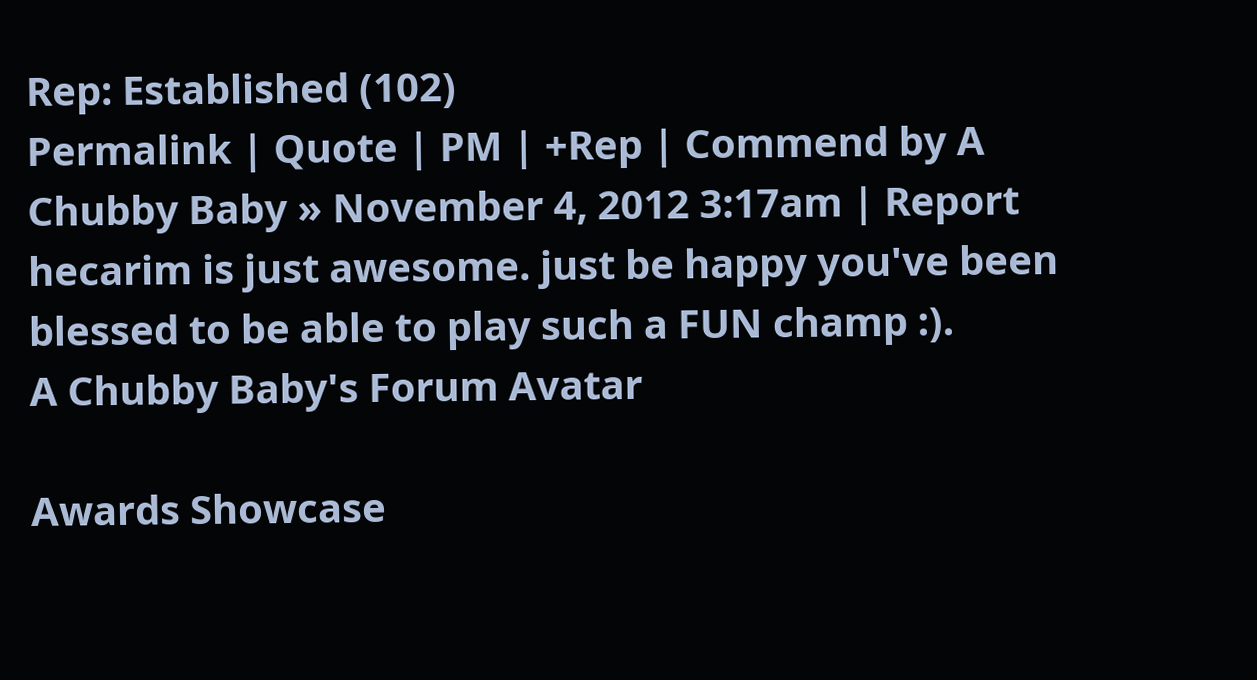Rep: Established (102)
Permalink | Quote | PM | +Rep | Commend by A Chubby Baby » November 4, 2012 3:17am | Report
hecarim is just awesome. just be happy you've been blessed to be able to play such a FUN champ :).
A Chubby Baby's Forum Avatar

Awards Showcase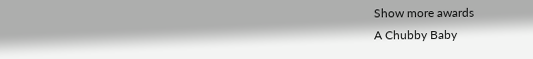Show more awards
A Chubby Baby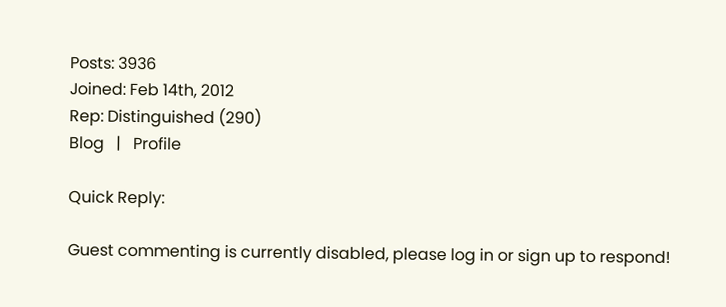Posts: 3936
Joined: Feb 14th, 2012
Rep: Distinguished (290)
Blog   |   Profile

Quick Reply:

Guest commenting is currently disabled, please log in or sign up to respond!